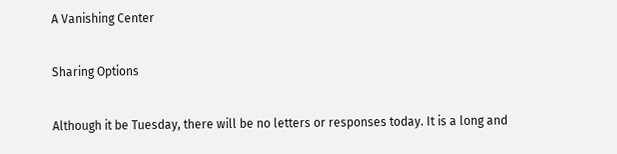A Vanishing Center

Sharing Options

Although it be Tuesday, there will be no letters or responses today. It is a long and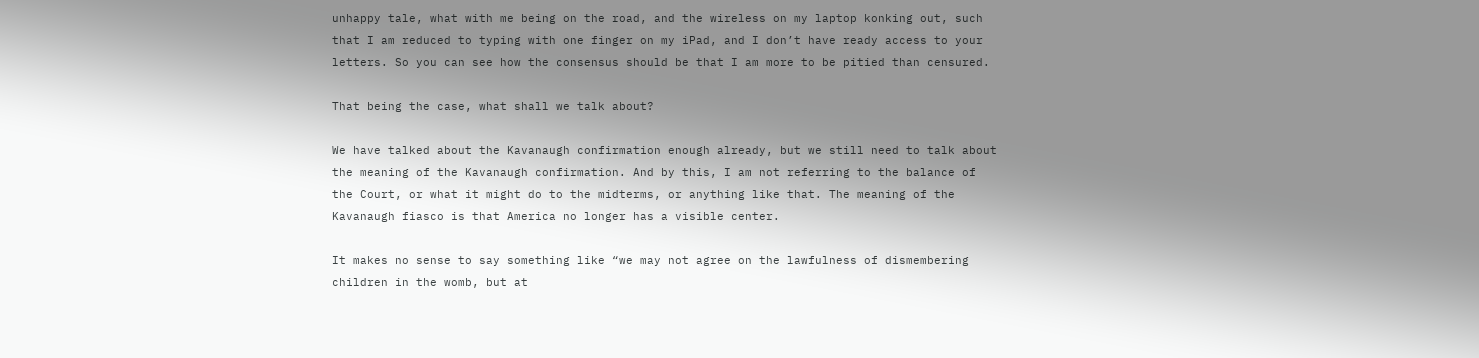unhappy tale, what with me being on the road, and the wireless on my laptop konking out, such that I am reduced to typing with one finger on my iPad, and I don’t have ready access to your letters. So you can see how the consensus should be that I am more to be pitied than censured.

That being the case, what shall we talk about?

We have talked about the Kavanaugh confirmation enough already, but we still need to talk about the meaning of the Kavanaugh confirmation. And by this, I am not referring to the balance of the Court, or what it might do to the midterms, or anything like that. The meaning of the Kavanaugh fiasco is that America no longer has a visible center.

It makes no sense to say something like “we may not agree on the lawfulness of dismembering children in the womb, but at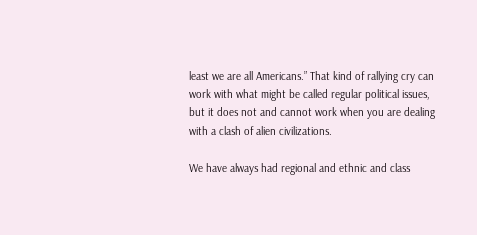least we are all Americans.” That kind of rallying cry can work with what might be called regular political issues, but it does not and cannot work when you are dealing with a clash of alien civilizations.

We have always had regional and ethnic and class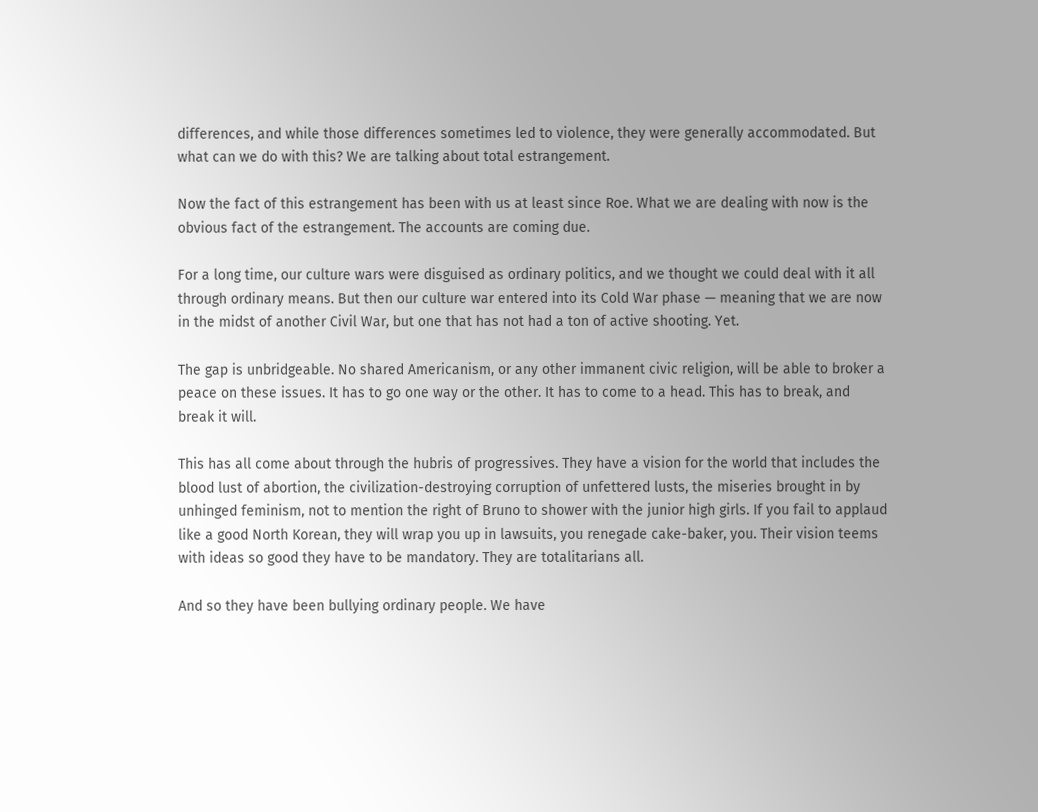differences, and while those differences sometimes led to violence, they were generally accommodated. But what can we do with this? We are talking about total estrangement.

Now the fact of this estrangement has been with us at least since Roe. What we are dealing with now is the obvious fact of the estrangement. The accounts are coming due.

For a long time, our culture wars were disguised as ordinary politics, and we thought we could deal with it all through ordinary means. But then our culture war entered into its Cold War phase — meaning that we are now in the midst of another Civil War, but one that has not had a ton of active shooting. Yet.

The gap is unbridgeable. No shared Americanism, or any other immanent civic religion, will be able to broker a peace on these issues. It has to go one way or the other. It has to come to a head. This has to break, and break it will.

This has all come about through the hubris of progressives. They have a vision for the world that includes the blood lust of abortion, the civilization-destroying corruption of unfettered lusts, the miseries brought in by unhinged feminism, not to mention the right of Bruno to shower with the junior high girls. If you fail to applaud like a good North Korean, they will wrap you up in lawsuits, you renegade cake-baker, you. Their vision teems with ideas so good they have to be mandatory. They are totalitarians all.

And so they have been bullying ordinary people. We have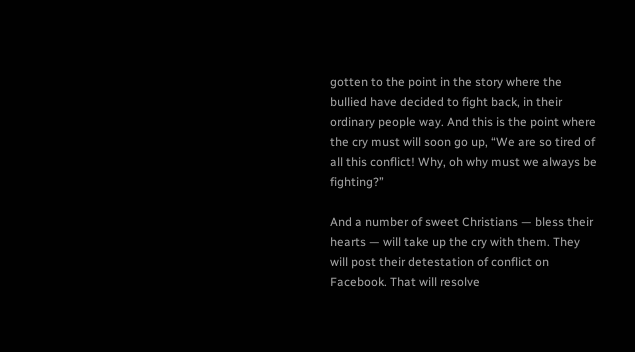gotten to the point in the story where the bullied have decided to fight back, in their ordinary people way. And this is the point where the cry must will soon go up, “We are so tired of all this conflict! Why, oh why must we always be fighting?”

And a number of sweet Christians — bless their hearts — will take up the cry with them. They will post their detestation of conflict on Facebook. That will resolve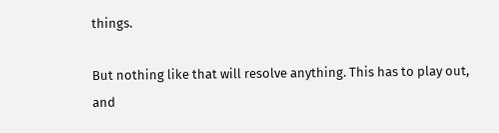things.

But nothing like that will resolve anything. This has to play out, and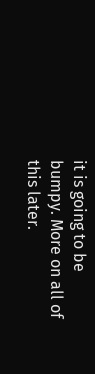it is going to be bumpy. More on all of this later.